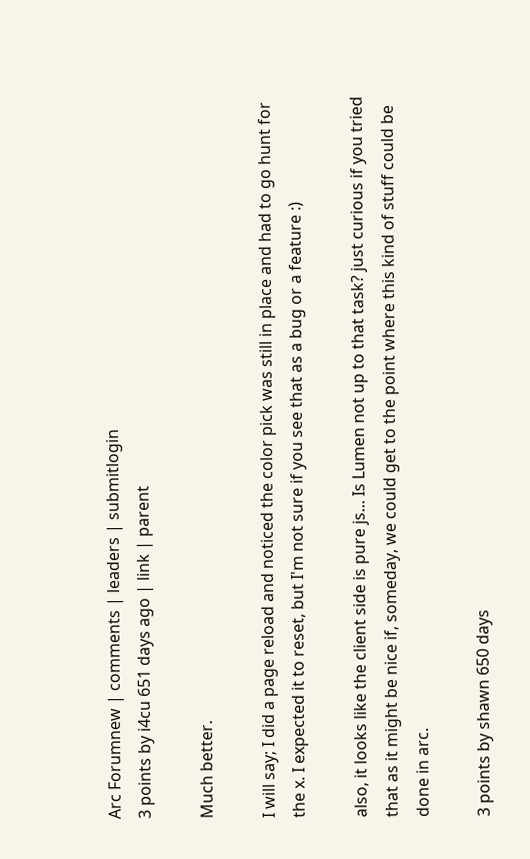Arc Forumnew | comments | leaders | submitlogin
3 points by i4cu 651 days ago | link | parent

Much better.

I will say; I did a page reload and noticed the color pick was still in place and had to go hunt for the x. I expected it to reset, but I'm not sure if you see that as a bug or a feature :)

also, it looks like the client side is pure js... Is Lumen not up to that task? just curious if you tried that as it might be nice if, someday, we could get to the point where this kind of stuff could be done in arc.

3 points by shawn 650 days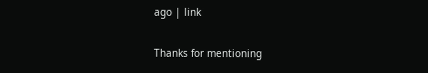ago | link

Thanks for mentioning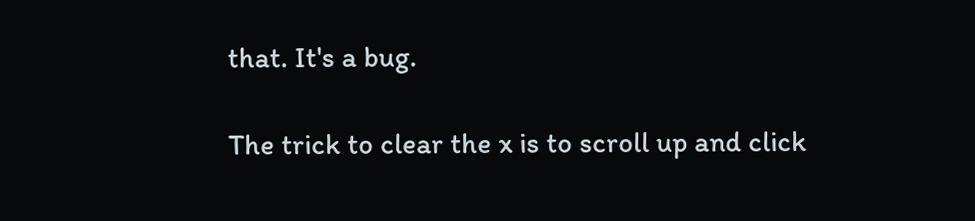that. It's a bug.

The trick to clear the x is to scroll up and click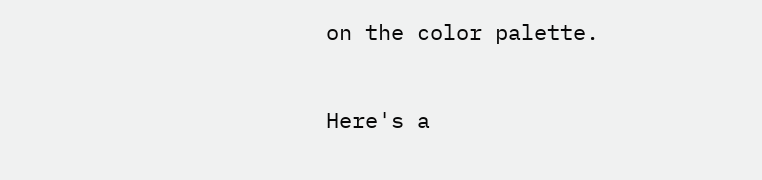on the color palette.

Here's a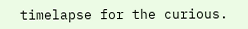timelapse for the curious.